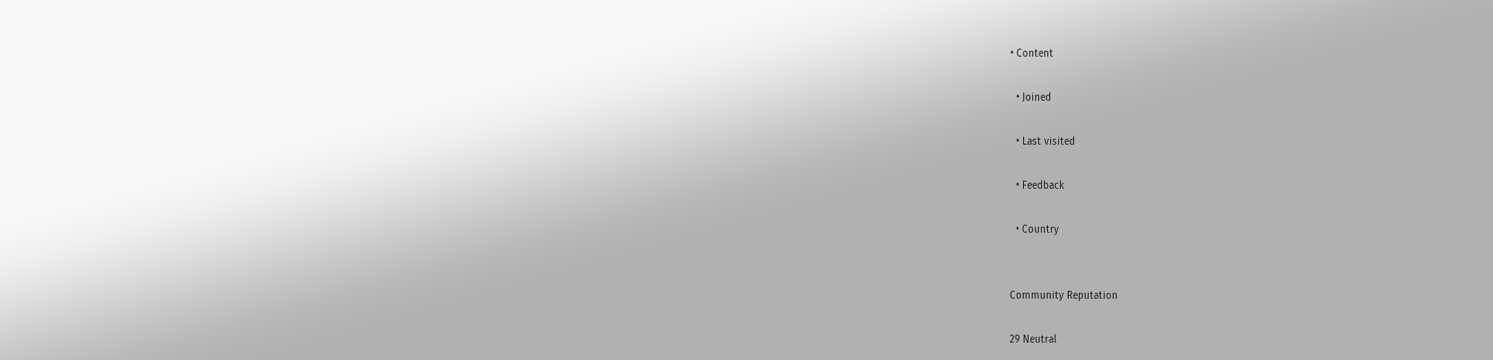• Content

  • Joined

  • Last visited

  • Feedback

  • Country


Community Reputation

29 Neutral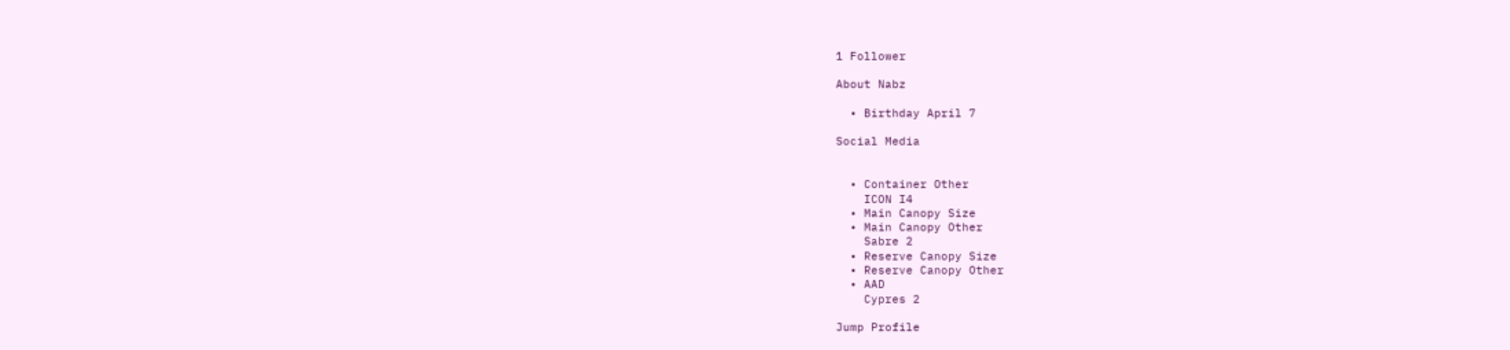1 Follower

About Nabz

  • Birthday April 7

Social Media


  • Container Other
    ICON I4
  • Main Canopy Size
  • Main Canopy Other
    Sabre 2
  • Reserve Canopy Size
  • Reserve Canopy Other
  • AAD
    Cypres 2

Jump Profile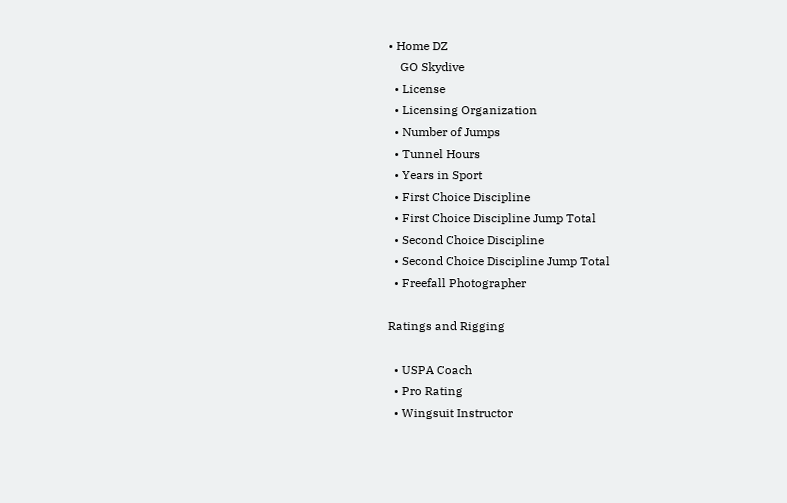• Home DZ
    GO Skydive
  • License
  • Licensing Organization
  • Number of Jumps
  • Tunnel Hours
  • Years in Sport
  • First Choice Discipline
  • First Choice Discipline Jump Total
  • Second Choice Discipline
  • Second Choice Discipline Jump Total
  • Freefall Photographer

Ratings and Rigging

  • USPA Coach
  • Pro Rating
  • Wingsuit Instructor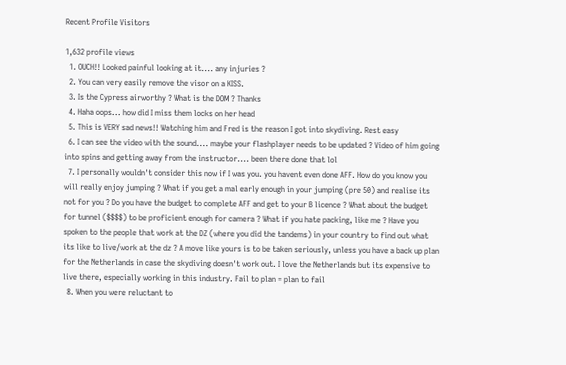Recent Profile Visitors

1,632 profile views
  1. OUCH!! Looked painful looking at it.... any injuries ?
  2. You can very easily remove the visor on a KISS.
  3. Is the Cypress airworthy ? What is the DOM ? Thanks
  4. Haha oops... how did I miss them locks on her head
  5. This is VERY sad news!! Watching him and Fred is the reason I got into skydiving. Rest easy
  6. I can see the video with the sound.... maybe your flashplayer needs to be updated ? Video of him going into spins and getting away from the instructor.... been there done that lol
  7. I personally wouldn't consider this now if I was you. you havent even done AFF. How do you know you will really enjoy jumping ? What if you get a mal early enough in your jumping (pre 50) and realise its not for you ? Do you have the budget to complete AFF and get to your B licence ? What about the budget for tunnel ($$$$) to be proficient enough for camera ? What if you hate packing, like me ? Have you spoken to the people that work at the DZ (where you did the tandems) in your country to find out what its like to live/work at the dz ? A move like yours is to be taken seriously, unless you have a back up plan for the Netherlands in case the skydiving doesn't work out. I love the Netherlands but its expensive to live there, especially working in this industry. Fail to plan = plan to fail
  8. When you were reluctant to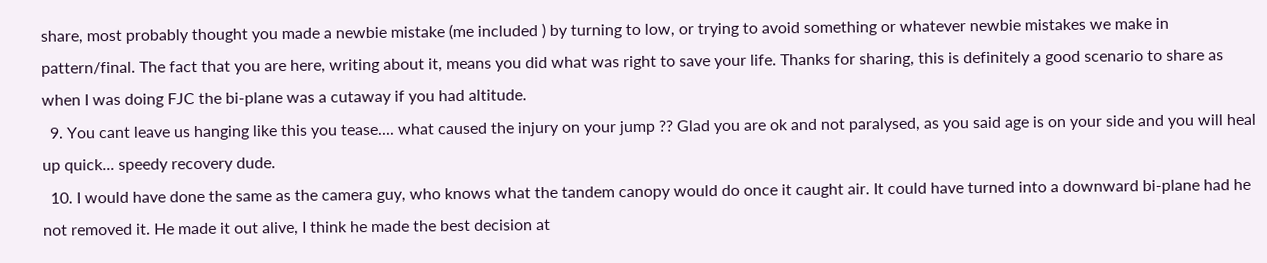share, most probably thought you made a newbie mistake (me included ) by turning to low, or trying to avoid something or whatever newbie mistakes we make in pattern/final. The fact that you are here, writing about it, means you did what was right to save your life. Thanks for sharing, this is definitely a good scenario to share as when I was doing FJC the bi-plane was a cutaway if you had altitude.
  9. You cant leave us hanging like this you tease.... what caused the injury on your jump ?? Glad you are ok and not paralysed, as you said age is on your side and you will heal up quick... speedy recovery dude.
  10. I would have done the same as the camera guy, who knows what the tandem canopy would do once it caught air. It could have turned into a downward bi-plane had he not removed it. He made it out alive, I think he made the best decision at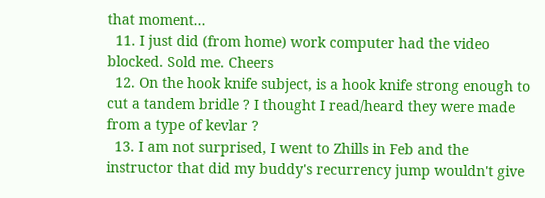that moment...
  11. I just did (from home) work computer had the video blocked. Sold me. Cheers
  12. On the hook knife subject, is a hook knife strong enough to cut a tandem bridle ? I thought I read/heard they were made from a type of kevlar ?
  13. I am not surprised, I went to Zhills in Feb and the instructor that did my buddy's recurrency jump wouldn't give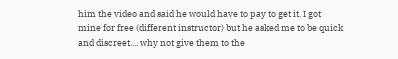him the video and said he would have to pay to get it. I got mine for free (different instructor) but he asked me to be quick and discreet.... why not give them to the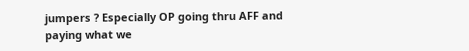jumpers ? Especially OP going thru AFF and paying what we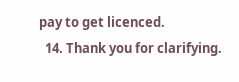pay to get licenced.
  14. Thank you for clarifying.